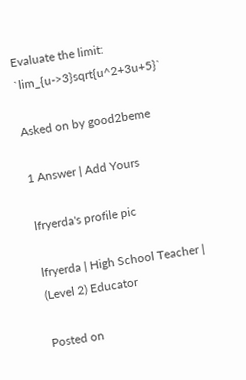Evaluate the limit: `lim_{u->3}sqrt{u^2+3u+5}`

Asked on by good2beme

1 Answer | Add Yours

lfryerda's profile pic

lfryerda | High School Teacher | (Level 2) Educator

Posted on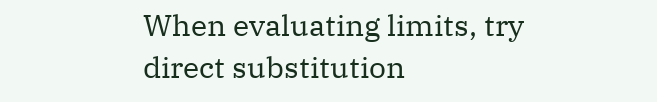When evaluating limits, try direct substitution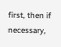first, then if necessary,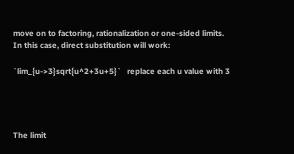move on to factoring, rationalization or one-sided limits.  In this case, direct substitution will work:

`lim_{u->3}sqrt{u^2+3u+5}`   replace each u value with 3




The limit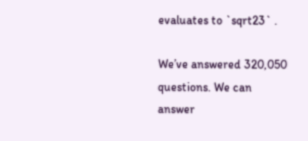evaluates to `sqrt23` .

We’ve answered 320,050 questions. We can answer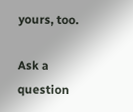yours, too.

Ask a question